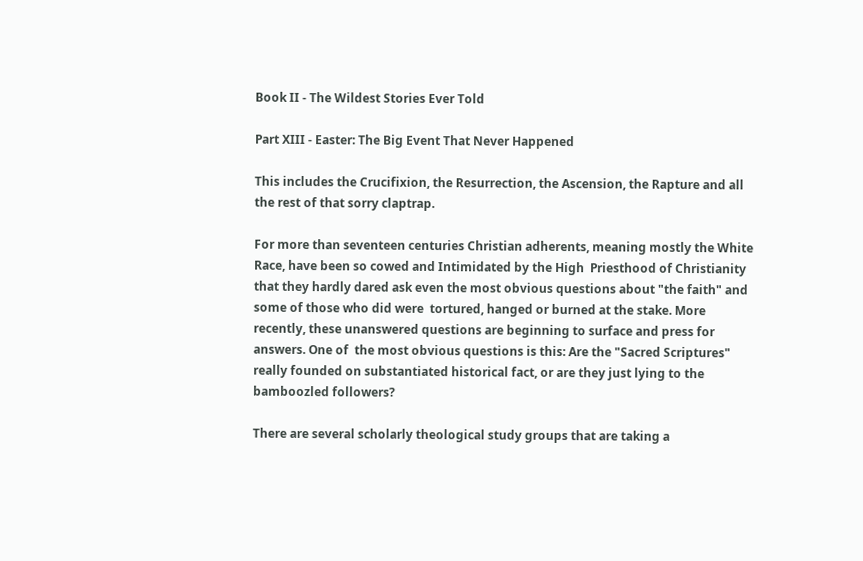Book II - The Wildest Stories Ever Told

Part XIII - Easter: The Big Event That Never Happened

This includes the Crucifixion, the Resurrection, the Ascension, the Rapture and all the rest of that sorry claptrap.

For more than seventeen centuries Christian adherents, meaning mostly the White Race, have been so cowed and Intimidated by the High  Priesthood of Christianity that they hardly dared ask even the most obvious questions about "the faith" and some of those who did were  tortured, hanged or burned at the stake. More recently, these unanswered questions are beginning to surface and press for answers. One of  the most obvious questions is this: Are the "Sacred Scriptures" really founded on substantiated historical fact, or are they just lying to the  bamboozled followers?

There are several scholarly theological study groups that are taking a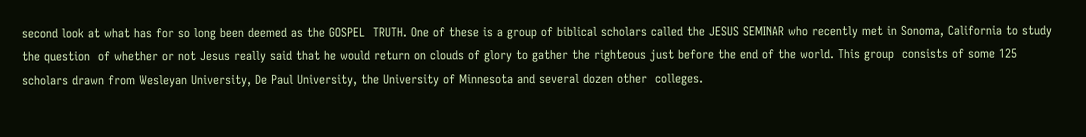second look at what has for so long been deemed as the GOSPEL  TRUTH. One of these is a group of biblical scholars called the JESUS SEMINAR who recently met in Sonoma, California to study the question  of whether or not Jesus really said that he would return on clouds of glory to gather the righteous just before the end of the world. This group  consists of some 125 scholars drawn from Wesleyan University, De Paul University, the University of Minnesota and several dozen other  colleges.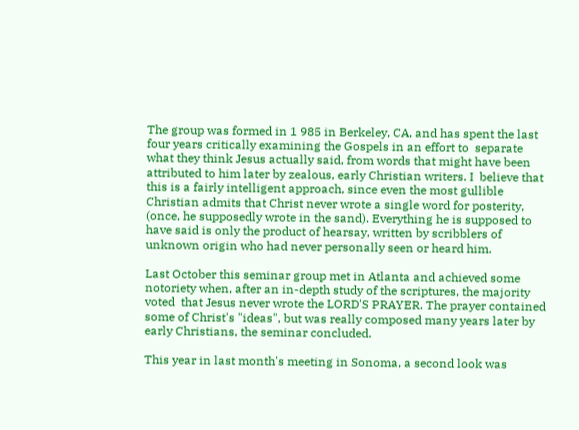The group was formed in 1 985 in Berkeley, CA, and has spent the last four years critically examining the Gospels in an effort to  separate what they think Jesus actually said, from words that might have been attributed to him later by zealous, early Christian writers. I  believe that this is a fairly intelligent approach, since even the most gullible Christian admits that Christ never wrote a single word for posterity,  (once, he supposedly wrote in the sand). Everything he is supposed to have said is only the product of hearsay, written by scribblers of  unknown origin who had never personally seen or heard him.

Last October this seminar group met in Atlanta and achieved some notoriety when, after an in-depth study of the scriptures, the majority voted  that Jesus never wrote the LORD'S PRAYER. The prayer contained some of Christ's "ideas", but was really composed many years later by  early Christians, the seminar concluded.

This year in last month's meeting in Sonoma, a second look was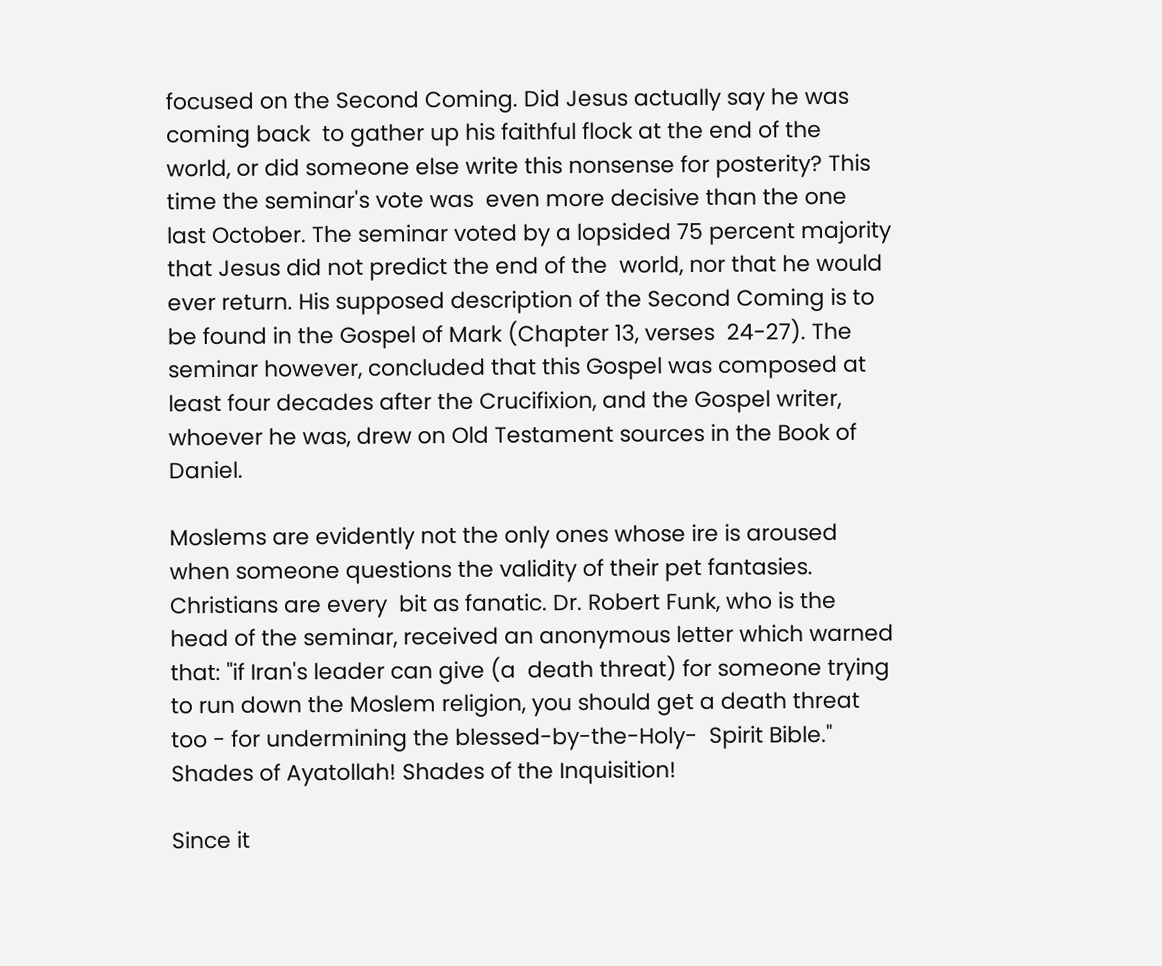focused on the Second Coming. Did Jesus actually say he was coming back  to gather up his faithful flock at the end of the world, or did someone else write this nonsense for posterity? This time the seminar's vote was  even more decisive than the one last October. The seminar voted by a lopsided 75 percent majority that Jesus did not predict the end of the  world, nor that he would ever return. His supposed description of the Second Coming is to be found in the Gospel of Mark (Chapter 13, verses  24-27). The seminar however, concluded that this Gospel was composed at least four decades after the Crucifixion, and the Gospel writer,  whoever he was, drew on Old Testament sources in the Book of Daniel.

Moslems are evidently not the only ones whose ire is aroused when someone questions the validity of their pet fantasies. Christians are every  bit as fanatic. Dr. Robert Funk, who is the head of the seminar, received an anonymous letter which warned that: "if Iran's leader can give (a  death threat) for someone trying to run down the Moslem religion, you should get a death threat too - for undermining the blessed-by-the-Holy-  Spirit Bible." Shades of Ayatollah! Shades of the Inquisition!

Since it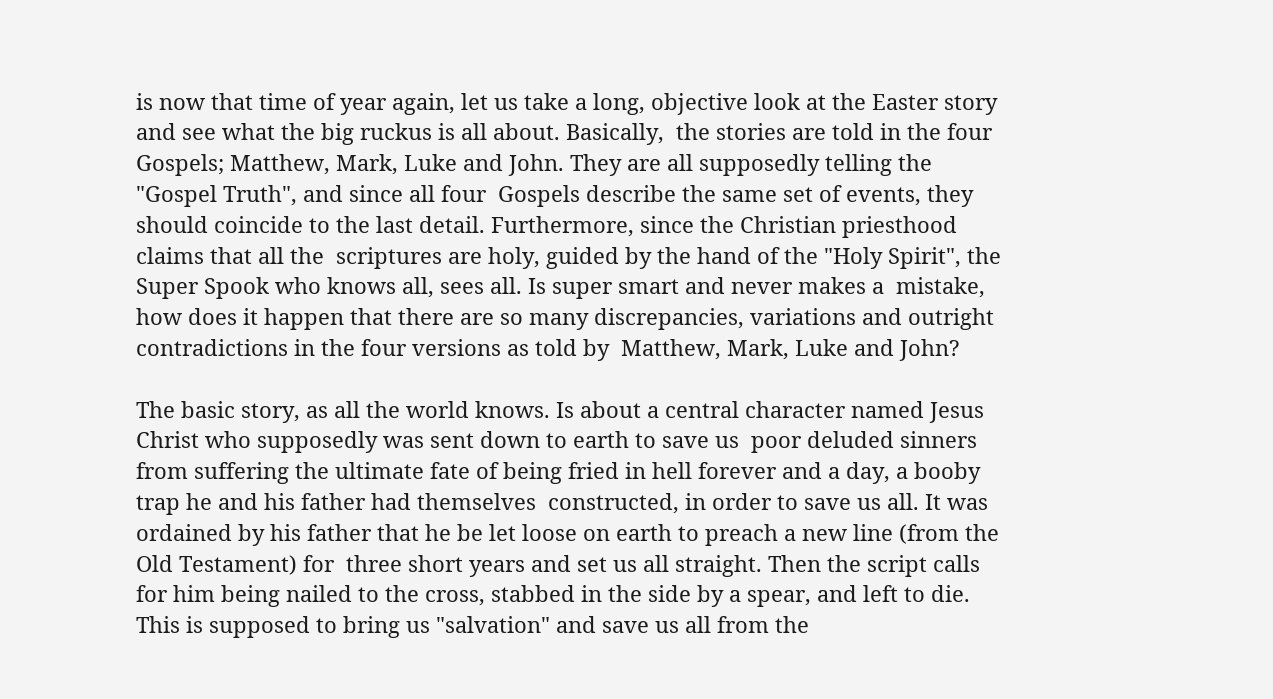is now that time of year again, let us take a long, objective look at the Easter story and see what the big ruckus is all about. Basically,  the stories are told in the four Gospels; Matthew, Mark, Luke and John. They are all supposedly telling the "Gospel Truth", and since all four  Gospels describe the same set of events, they should coincide to the last detail. Furthermore, since the Christian priesthood claims that all the  scriptures are holy, guided by the hand of the "Holy Spirit", the Super Spook who knows all, sees all. Is super smart and never makes a  mistake, how does it happen that there are so many discrepancies, variations and outright contradictions in the four versions as told by  Matthew, Mark, Luke and John?

The basic story, as all the world knows. Is about a central character named Jesus Christ who supposedly was sent down to earth to save us  poor deluded sinners from suffering the ultimate fate of being fried in hell forever and a day, a booby trap he and his father had themselves  constructed, in order to save us all. It was ordained by his father that he be let loose on earth to preach a new line (from the Old Testament) for  three short years and set us all straight. Then the script calls for him being nailed to the cross, stabbed in the side by a spear, and left to die.  This is supposed to bring us "salvation" and save us all from the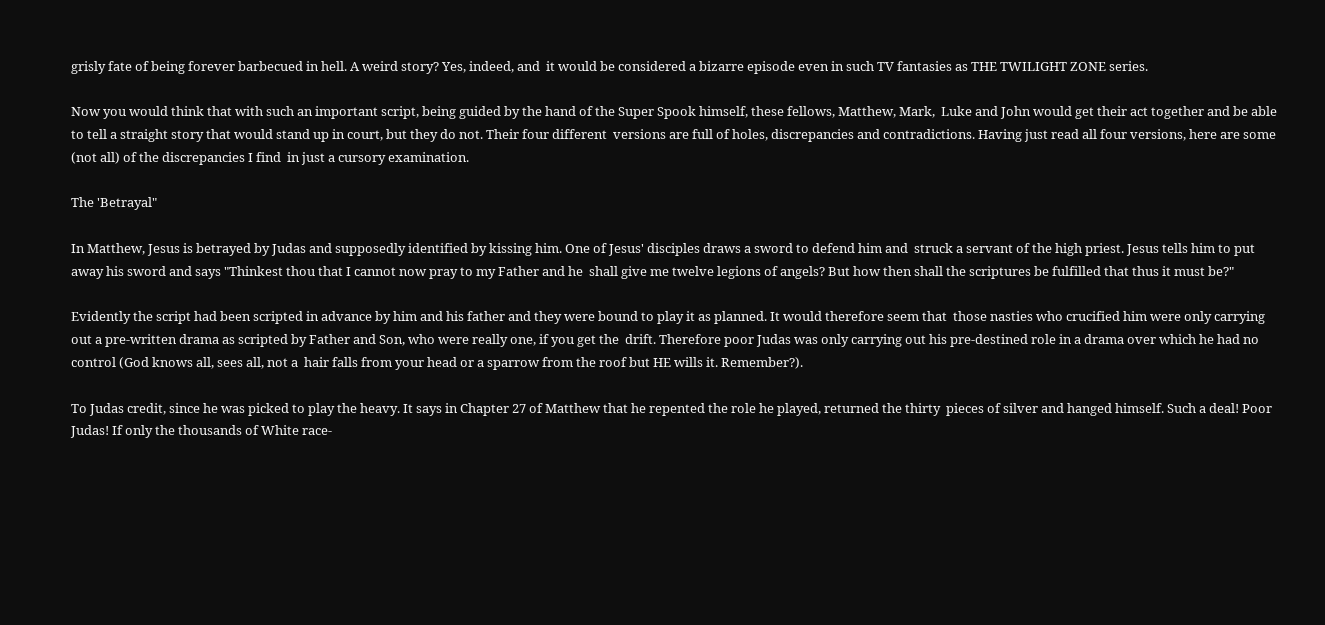grisly fate of being forever barbecued in hell. A weird story? Yes, indeed, and  it would be considered a bizarre episode even in such TV fantasies as THE TWILIGHT ZONE series.

Now you would think that with such an important script, being guided by the hand of the Super Spook himself, these fellows, Matthew, Mark,  Luke and John would get their act together and be able to tell a straight story that would stand up in court, but they do not. Their four different  versions are full of holes, discrepancies and contradictions. Having just read all four versions, here are some (not all) of the discrepancies I find  in just a cursory examination.

The 'Betrayal"

In Matthew, Jesus is betrayed by Judas and supposedly identified by kissing him. One of Jesus' disciples draws a sword to defend him and  struck a servant of the high priest. Jesus tells him to put away his sword and says "Thinkest thou that I cannot now pray to my Father and he  shall give me twelve legions of angels? But how then shall the scriptures be fulfilled that thus it must be?"

Evidently the script had been scripted in advance by him and his father and they were bound to play it as planned. It would therefore seem that  those nasties who crucified him were only carrying out a pre-written drama as scripted by Father and Son, who were really one, if you get the  drift. Therefore poor Judas was only carrying out his pre-destined role in a drama over which he had no control (God knows all, sees all, not a  hair falls from your head or a sparrow from the roof but HE wills it. Remember?).

To Judas credit, since he was picked to play the heavy. It says in Chapter 27 of Matthew that he repented the role he played, returned the thirty  pieces of silver and hanged himself. Such a deal! Poor Judas! If only the thousands of White race-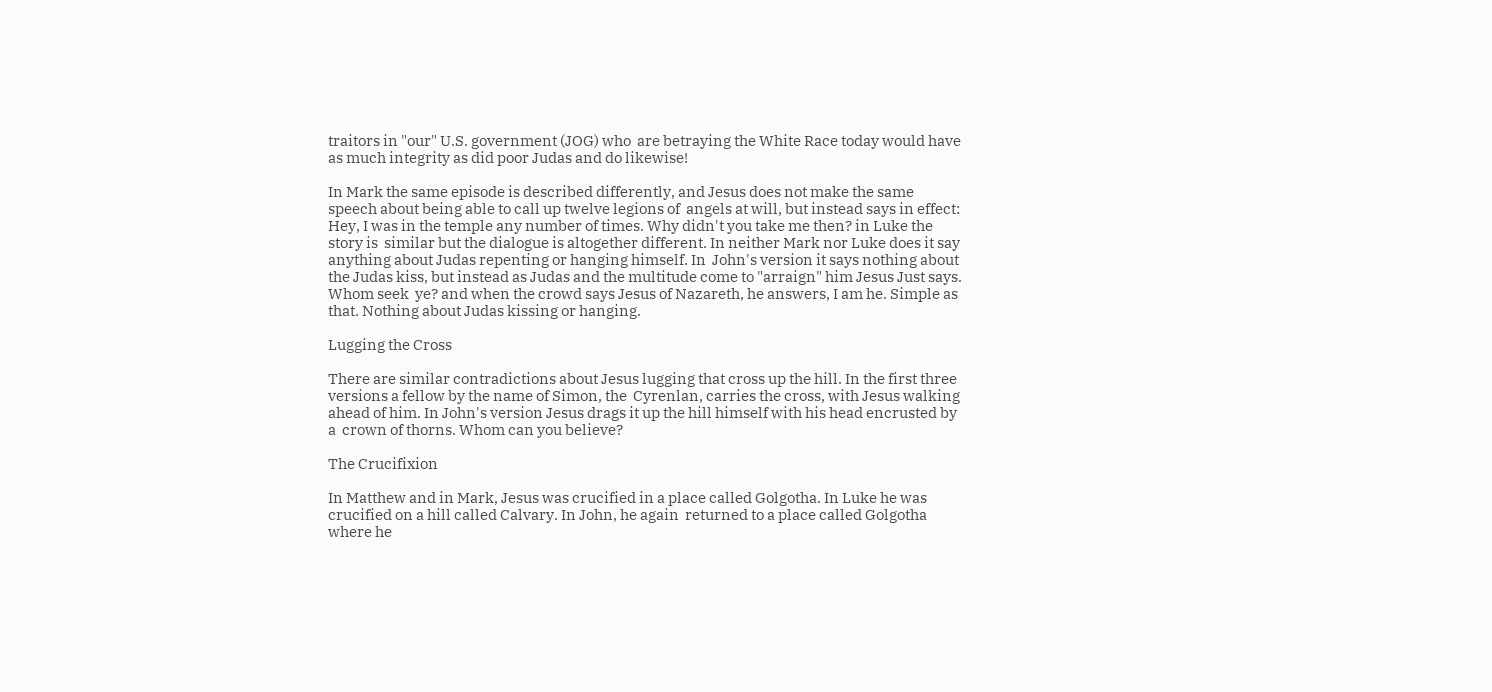traitors in "our" U.S. government (JOG) who  are betraying the White Race today would have as much integrity as did poor Judas and do likewise!

In Mark the same episode is described differently, and Jesus does not make the same speech about being able to call up twelve legions of  angels at will, but instead says in effect: Hey, I was in the temple any number of times. Why didn't you take me then? in Luke the story is  similar but the dialogue is altogether different. In neither Mark nor Luke does it say anything about Judas repenting or hanging himself. In  John's version it says nothing about the Judas kiss, but instead as Judas and the multitude come to "arraign" him Jesus Just says. Whom seek  ye? and when the crowd says Jesus of Nazareth, he answers, I am he. Simple as that. Nothing about Judas kissing or hanging.

Lugging the Cross

There are similar contradictions about Jesus lugging that cross up the hill. In the first three versions a fellow by the name of Simon, the  Cyrenlan, carries the cross, with Jesus walking ahead of him. In John's version Jesus drags it up the hill himself with his head encrusted by a  crown of thorns. Whom can you believe?

The Crucifixion

In Matthew and in Mark, Jesus was crucified in a place called Golgotha. In Luke he was crucified on a hill called Calvary. In John, he again  returned to a place called Golgotha where he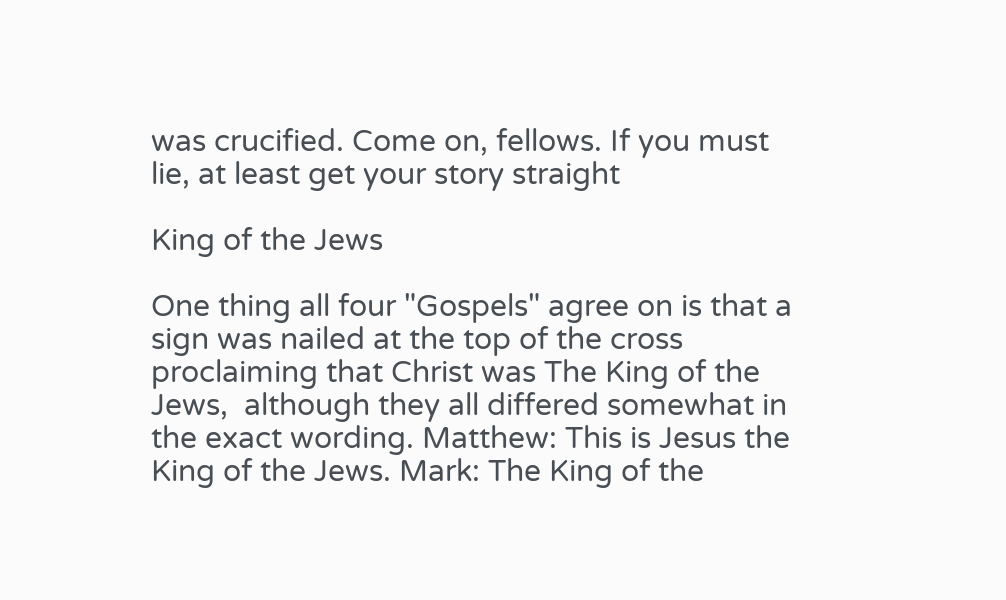was crucified. Come on, fellows. If you must lie, at least get your story straight

King of the Jews

One thing all four "Gospels" agree on is that a sign was nailed at the top of the cross proclaiming that Christ was The King of the Jews,  although they all differed somewhat in the exact wording. Matthew: This is Jesus the King of the Jews. Mark: The King of the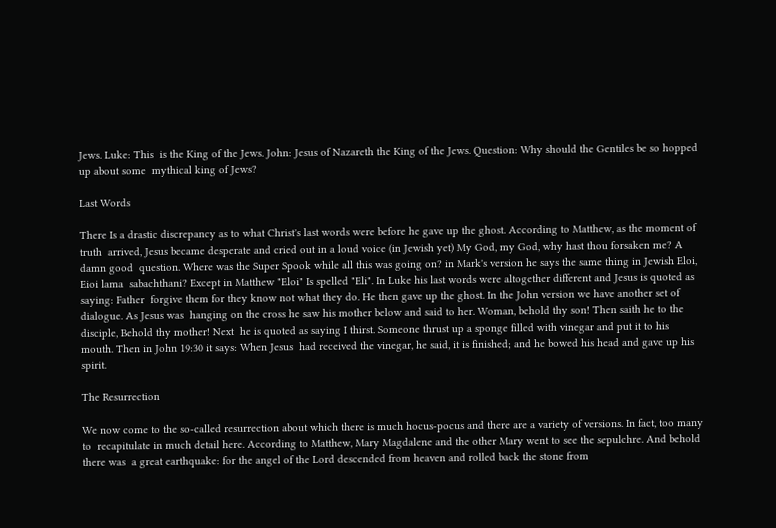Jews. Luke: This  is the King of the Jews. John: Jesus of Nazareth the King of the Jews. Question: Why should the Gentiles be so hopped up about some  mythical king of Jews?

Last Words

There Is a drastic discrepancy as to what Christ's last words were before he gave up the ghost. According to Matthew, as the moment of truth  arrived, Jesus became desperate and cried out in a loud voice (in Jewish yet) My God, my God, why hast thou forsaken me? A damn good  question. Where was the Super Spook while all this was going on? in Mark's version he says the same thing in Jewish Eloi, Eioi lama  sabachthani? Except in Matthew "Eloi" Is spelled "Eli". In Luke his last words were altogether different and Jesus is quoted as saying: Father  forgive them for they know not what they do. He then gave up the ghost. In the John version we have another set of dialogue. As Jesus was  hanging on the cross he saw his mother below and said to her. Woman, behold thy son! Then saith he to the disciple, Behold thy mother! Next  he is quoted as saying I thirst. Someone thrust up a sponge filled with vinegar and put it to his mouth. Then in John 19:30 it says: When Jesus  had received the vinegar, he said, it is finished; and he bowed his head and gave up his spirit.

The Resurrection

We now come to the so-called resurrection about which there is much hocus-pocus and there are a variety of versions. In fact, too many to  recapitulate in much detail here. According to Matthew, Mary Magdalene and the other Mary went to see the sepulchre. And behold there was  a great earthquake: for the angel of the Lord descended from heaven and rolled back the stone from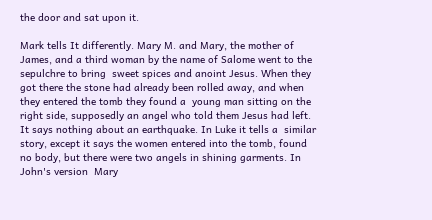the door and sat upon it.

Mark tells It differently. Mary M. and Mary, the mother of James, and a third woman by the name of Salome went to the sepulchre to bring  sweet spices and anoint Jesus. When they got there the stone had already been rolled away, and when they entered the tomb they found a  young man sitting on the right side, supposedly an angel who told them Jesus had left. It says nothing about an earthquake. In Luke it tells a  similar story, except it says the women entered into the tomb, found no body, but there were two angels in shining garments. In John's version  Mary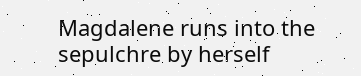Magdalene runs into the sepulchre by herself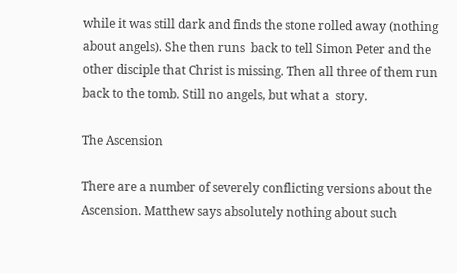while it was still dark and finds the stone rolled away (nothing about angels). She then runs  back to tell Simon Peter and the other disciple that Christ is missing. Then all three of them run back to the tomb. Still no angels, but what a  story.

The Ascension

There are a number of severely conflicting versions about the Ascension. Matthew says absolutely nothing about such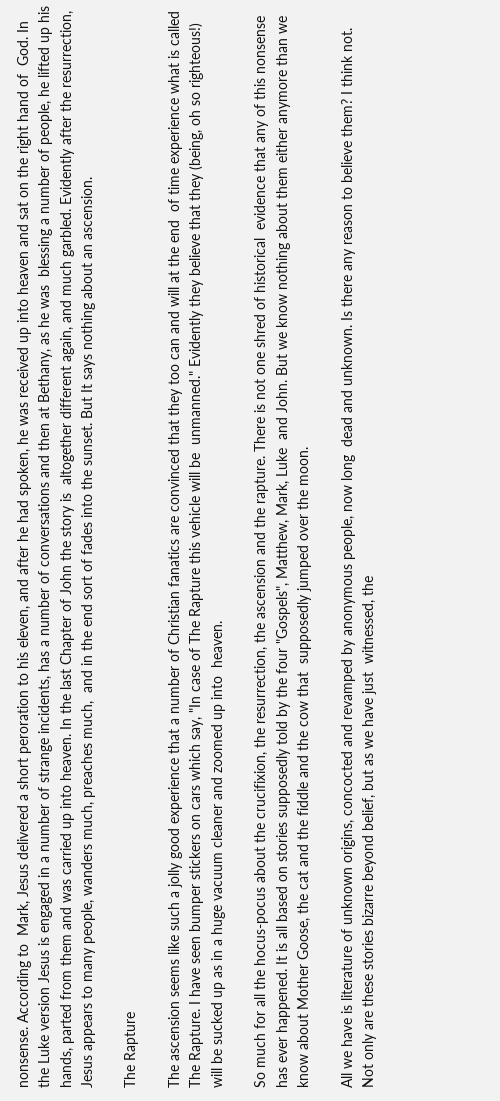nonsense. According to  Mark, Jesus delivered a short peroration to his eleven, and after he had spoken, he was received up into heaven and sat on the right hand of  God. In the Luke version Jesus is engaged in a number of strange incidents, has a number of conversations and then at Bethany, as he was  blessing a number of people, he lifted up his hands, parted from them and was carried up into heaven. In the last Chapter of John the story is  altogether different again, and much garbled. Evidently after the resurrection, Jesus appears to many people, wanders much, preaches much,  and in the end sort of fades into the sunset. But It says nothing about an ascension.

The Rapture

The ascension seems like such a jolly good experience that a number of Christian fanatics are convinced that they too can and will at the end  of time experience what is called The Rapture. I have seen bumper stickers on cars which say, "In case of The Rapture this vehicle will be  unmanned." Evidently they believe that they (being, oh so righteous!) will be sucked up as in a huge vacuum cleaner and zoomed up into  heaven.

So much for all the hocus-pocus about the crucifixion, the resurrection, the ascension and the rapture. There is not one shred of historical  evidence that any of this nonsense has ever happened. It is all based on stories supposedly told by the four "Gospels", Matthew, Mark, Luke  and John. But we know nothing about them either anymore than we know about Mother Goose, the cat and the fiddle and the cow that  supposedly jumped over the moon.

All we have is literature of unknown origins, concocted and revamped by anonymous people, now long  dead and unknown. Is there any reason to believe them? I think not. Not only are these stories bizarre beyond belief, but as we have just  witnessed, the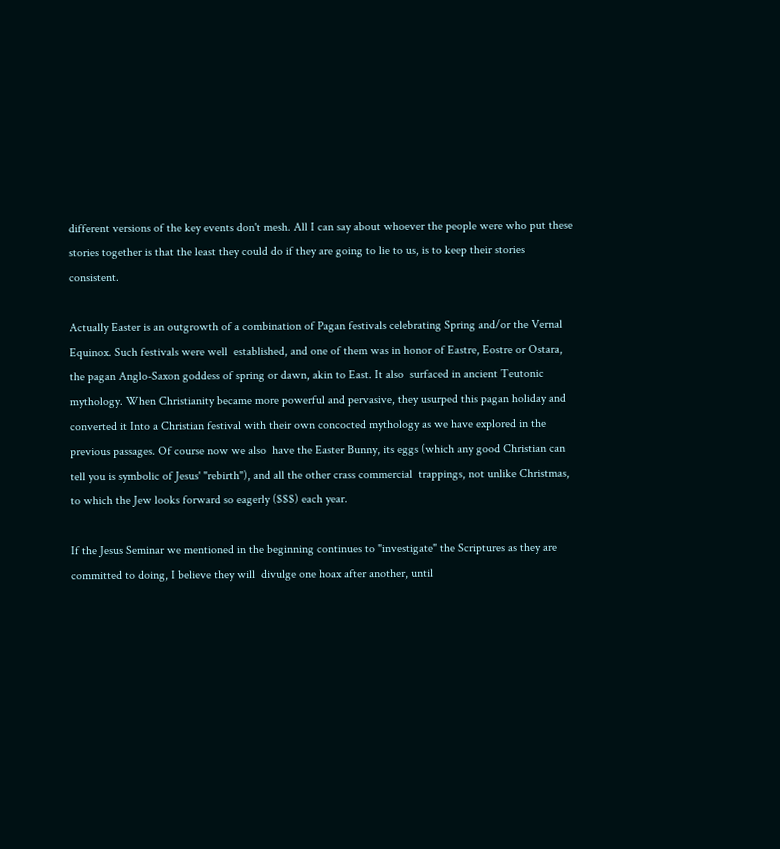different versions of the key events don't mesh. All I can say about whoever the people were who put these stories together is that the least they could do if they are going to lie to us, is to keep their stories consistent.

Actually Easter is an outgrowth of a combination of Pagan festivals celebrating Spring and/or the Vernal Equinox. Such festivals were well  established, and one of them was in honor of Eastre, Eostre or Ostara, the pagan Anglo-Saxon goddess of spring or dawn, akin to East. It also  surfaced in ancient Teutonic mythology. When Christianity became more powerful and pervasive, they usurped this pagan holiday and  converted it Into a Christian festival with their own concocted mythology as we have explored in the previous passages. Of course now we also  have the Easter Bunny, its eggs (which any good Christian can tell you is symbolic of Jesus' "rebirth"), and all the other crass commercial  trappings, not unlike Christmas, to which the Jew looks forward so eagerly ($$$) each year.

If the Jesus Seminar we mentioned in the beginning continues to "investigate" the Scriptures as they are committed to doing, I believe they will  divulge one hoax after another, until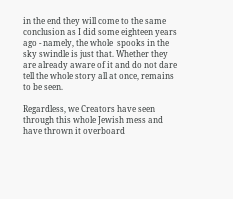in the end they will come to the same conclusion as I did some eighteen years ago - namely, the whole  spooks in the sky swindle is just that. Whether they are already aware of it and do not dare tell the whole story all at once, remains to be seen.

Regardless, we Creators have seen through this whole Jewish mess and have thrown it overboard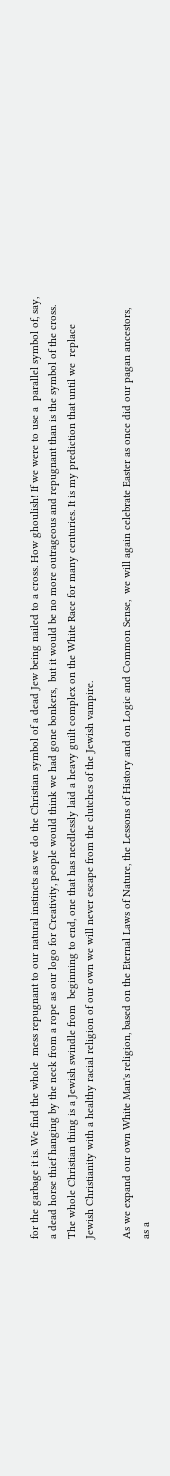for the garbage it is. We find the whole  mess repugnant to our natural instincts as we do the Christian symbol of a dead Jew being nailed to a cross. How ghoulish! If we were to use a  parallel symbol of, say, a dead horse thief hanging by the neck from a rope as our logo for Creativity, people would think we had gone bonkers,  but it would be no more outrageous and repugnant than is the symbol of the cross. The whole Christian thing is a Jewish swindle from  beginning to end, one that has needlessly laid a heavy guilt complex on the White Race for many centuries. It is my prediction that until we  replace Jewish Christianity with a healthy racial religion of our own we will never escape from the clutches of the Jewish vampire.

As we expand our own White Man's religion, based on the Eternal Laws of Nature, the Lessons of History and on Logic and Common Sense,  we will again celebrate Easter as once did our pagan ancestors, as a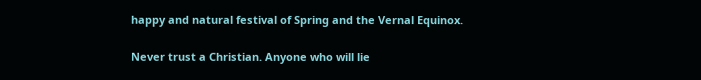happy and natural festival of Spring and the Vernal Equinox.

Never trust a Christian. Anyone who will lie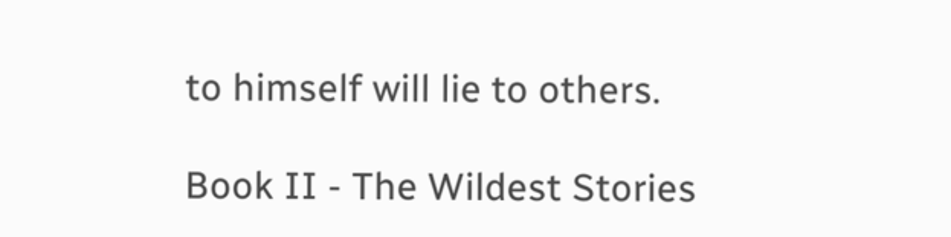to himself will lie to others.

Book II - The Wildest Stories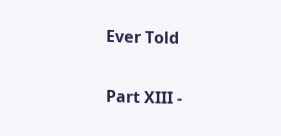Ever Told

Part XIII -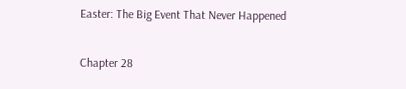Easter: The Big Event That Never Happened

Chapter 28